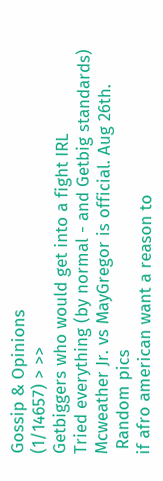Gossip & Opinions
(1/14657) > >>
Getbiggers who would get into a fight IRL
Tried everything (by normal - and Getbig standards)
Mcweather Jr. vs MayGregor is official. Aug 26th.
 Random pics
if afro american want a reason to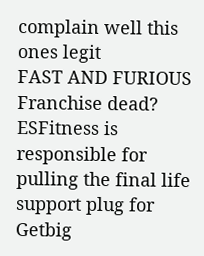complain well this ones legit
FAST AND FURIOUS Franchise dead?
ESFitness is responsible for pulling the final life support plug for Getbig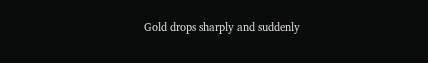Gold drops sharply and suddenly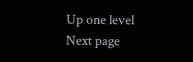Up one level
Next page